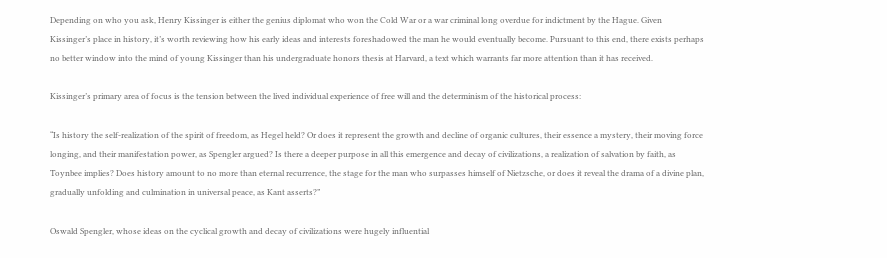Depending on who you ask, Henry Kissinger is either the genius diplomat who won the Cold War or a war criminal long overdue for indictment by the Hague. Given Kissinger’s place in history, it’s worth reviewing how his early ideas and interests foreshadowed the man he would eventually become. Pursuant to this end, there exists perhaps no better window into the mind of young Kissinger than his undergraduate honors thesis at Harvard, a text which warrants far more attention than it has received.

Kissinger’s primary area of focus is the tension between the lived individual experience of free will and the determinism of the historical process:

“Is history the self-realization of the spirit of freedom, as Hegel held? Or does it represent the growth and decline of organic cultures, their essence a mystery, their moving force longing, and their manifestation power, as Spengler argued? Is there a deeper purpose in all this emergence and decay of civilizations, a realization of salvation by faith, as Toynbee implies? Does history amount to no more than eternal recurrence, the stage for the man who surpasses himself of Nietzsche, or does it reveal the drama of a divine plan, gradually unfolding and culmination in universal peace, as Kant asserts?”

Oswald Spengler, whose ideas on the cyclical growth and decay of civilizations were hugely influential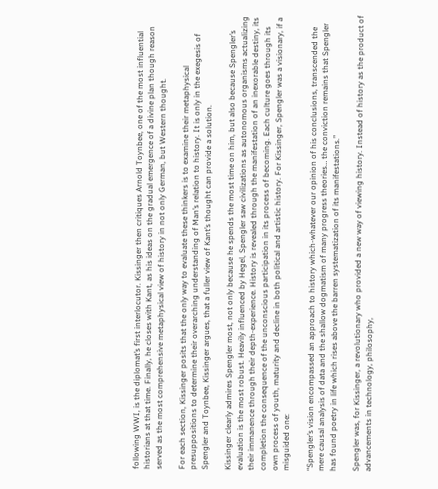following WWI, is the diplomat’s first interlocutor. Kissinger then critiques Arnold Toynbee, one of the most influential historians at that time. Finally, he closes with Kant, as his ideas on the gradual emergence of a divine plan though reason served as the most comprehensive metaphysical view of history in not only German, but Western thought.

For each section, Kissinger posits that the only way to evaluate these thinkers is to examine their metaphysical presuppositions to determine their overarching understanding of Man’s relation to history. It is only in the exegesis of Spengler and Toynbee, Kissinger argues, that a fuller view of Kant’s thought can provide a solution.

Kissinger clearly admires Spengler most, not only because he spends the most time on him, but also because Spengler’s evaluation is the most robust. Heavily influenced by Hegel, Spengler saw civilizations as autonomous organisms actualizing their immanence through their depth-experience. History is revealed through the manifestation of an inexorable destiny, its completion the consequence of the unconscious participation in its process of becoming. Each culture goes through its own process of youth, maturity and decline in both political and artistic history. For Kissinger, Spengler was a visionary, if a misguided one:

“Spengler’s vision encompassed an approach to history which-whatever our opinion of his conclusions, transcended the mere causal analysis of data and the shallow dogmatism of many progress theories… the conviction remains that Spengler has found poetry in life which rises above the barren systematization of its manifestations.”

Spengler was, for Kissinger, a revolutionary who provided a new way of viewing history. Instead of history as the product of advancements in technology, philosophy,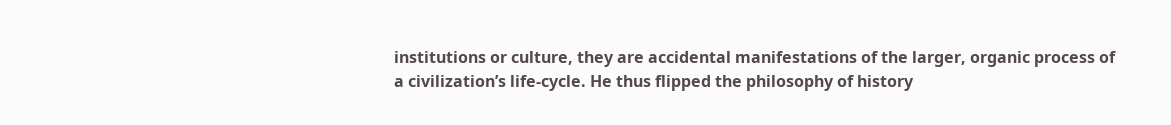institutions or culture, they are accidental manifestations of the larger, organic process of a civilization’s life-cycle. He thus flipped the philosophy of history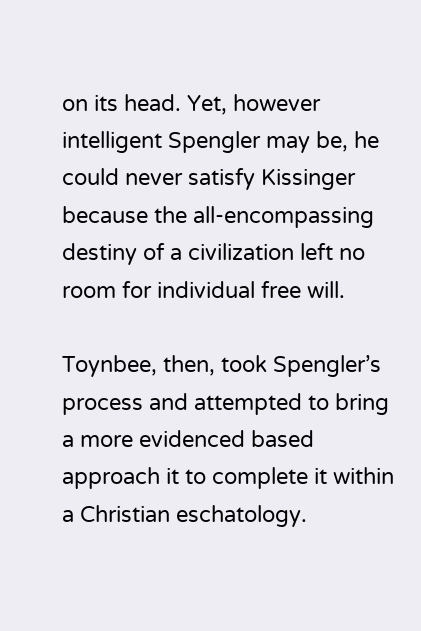on its head. Yet, however intelligent Spengler may be, he could never satisfy Kissinger because the all-encompassing destiny of a civilization left no room for individual free will.

Toynbee, then, took Spengler’s process and attempted to bring a more evidenced based approach it to complete it within a Christian eschatology.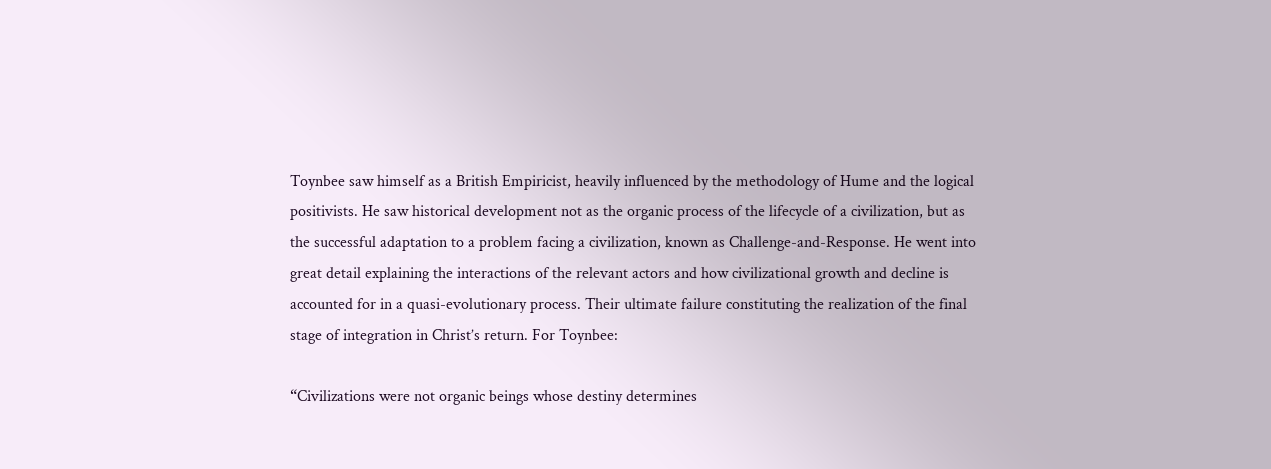Toynbee saw himself as a British Empiricist, heavily influenced by the methodology of Hume and the logical positivists. He saw historical development not as the organic process of the lifecycle of a civilization, but as the successful adaptation to a problem facing a civilization, known as Challenge-and-Response. He went into great detail explaining the interactions of the relevant actors and how civilizational growth and decline is accounted for in a quasi-evolutionary process. Their ultimate failure constituting the realization of the final stage of integration in Christ’s return. For Toynbee:

“Civilizations were not organic beings whose destiny determines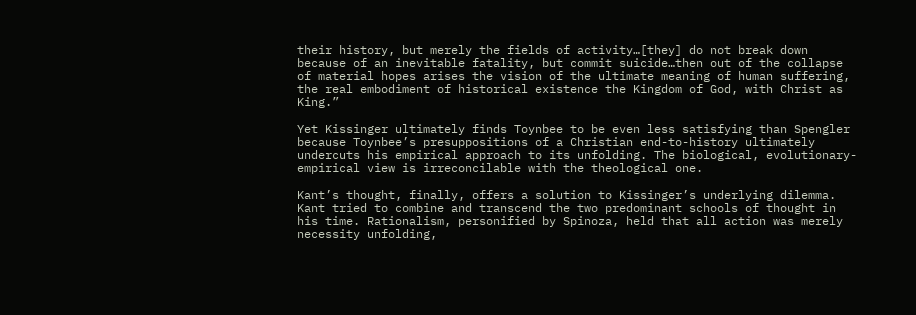their history, but merely the fields of activity…[they] do not break down because of an inevitable fatality, but commit suicide…then out of the collapse of material hopes arises the vision of the ultimate meaning of human suffering, the real embodiment of historical existence the Kingdom of God, with Christ as King.”

Yet Kissinger ultimately finds Toynbee to be even less satisfying than Spengler because Toynbee’s presuppositions of a Christian end-to-history ultimately undercuts his empirical approach to its unfolding. The biological, evolutionary-empirical view is irreconcilable with the theological one.

Kant’s thought, finally, offers a solution to Kissinger’s underlying dilemma. Kant tried to combine and transcend the two predominant schools of thought in his time. Rationalism, personified by Spinoza, held that all action was merely necessity unfolding,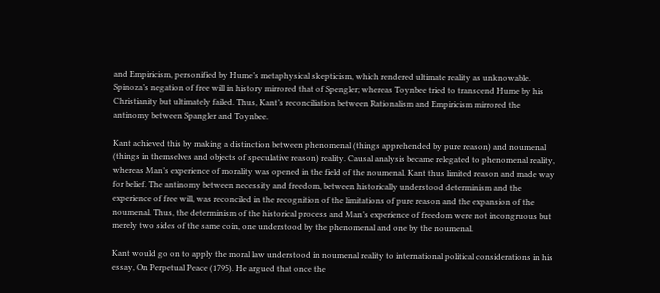and Empiricism, personified by Hume’s metaphysical skepticism, which rendered ultimate reality as unknowable. Spinoza’s negation of free will in history mirrored that of Spengler; whereas Toynbee tried to transcend Hume by his Christianity but ultimately failed. Thus, Kant’s reconciliation between Rationalism and Empiricism mirrored the antinomy between Spangler and Toynbee.

Kant achieved this by making a distinction between phenomenal (things apprehended by pure reason) and noumenal (things in themselves and objects of speculative reason) reality. Causal analysis became relegated to phenomenal reality, whereas Man’s experience of morality was opened in the field of the noumenal. Kant thus limited reason and made way for belief. The antinomy between necessity and freedom, between historically understood determinism and the experience of free will, was reconciled in the recognition of the limitations of pure reason and the expansion of the noumenal. Thus, the determinism of the historical process and Man’s experience of freedom were not incongruous but merely two sides of the same coin, one understood by the phenomenal and one by the noumenal.

Kant would go on to apply the moral law understood in noumenal reality to international political considerations in his essay, On Perpetual Peace (1795). He argued that once the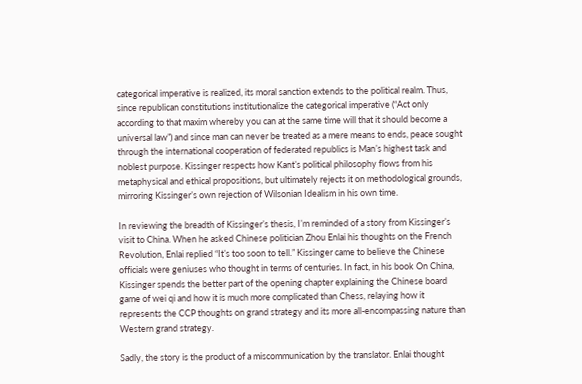categorical imperative is realized, its moral sanction extends to the political realm. Thus, since republican constitutions institutionalize the categorical imperative (“Act only according to that maxim whereby you can at the same time will that it should become a universal law”) and since man can never be treated as a mere means to ends, peace sought through the international cooperation of federated republics is Man’s highest task and noblest purpose. Kissinger respects how Kant’s political philosophy flows from his metaphysical and ethical propositions, but ultimately rejects it on methodological grounds, mirroring Kissinger’s own rejection of Wilsonian Idealism in his own time.

In reviewing the breadth of Kissinger’s thesis, I’m reminded of a story from Kissinger’s visit to China. When he asked Chinese politician Zhou Enlai his thoughts on the French Revolution, Enlai replied “It’s too soon to tell.” Kissinger came to believe the Chinese officials were geniuses who thought in terms of centuries. In fact, in his book On China, Kissinger spends the better part of the opening chapter explaining the Chinese board game of wei qi and how it is much more complicated than Chess, relaying how it represents the CCP thoughts on grand strategy and its more all-encompassing nature than Western grand strategy.

Sadly, the story is the product of a miscommunication by the translator. Enlai thought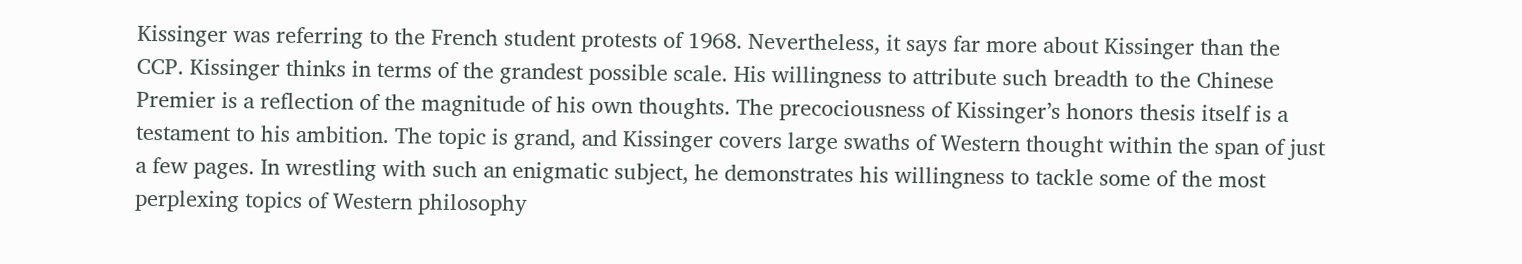Kissinger was referring to the French student protests of 1968. Nevertheless, it says far more about Kissinger than the CCP. Kissinger thinks in terms of the grandest possible scale. His willingness to attribute such breadth to the Chinese Premier is a reflection of the magnitude of his own thoughts. The precociousness of Kissinger’s honors thesis itself is a testament to his ambition. The topic is grand, and Kissinger covers large swaths of Western thought within the span of just a few pages. In wrestling with such an enigmatic subject, he demonstrates his willingness to tackle some of the most perplexing topics of Western philosophy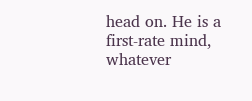head on. He is a first-rate mind, whatever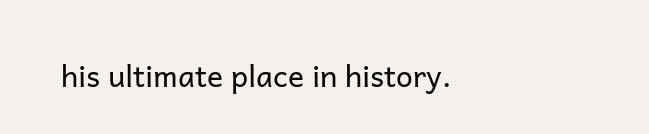his ultimate place in history.